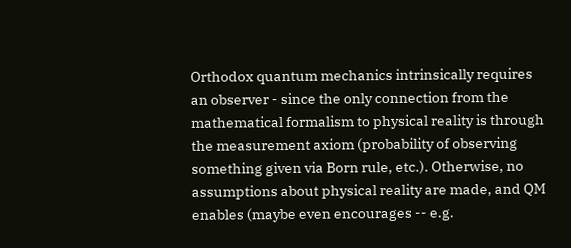Orthodox quantum mechanics intrinsically requires an observer - since the only connection from the mathematical formalism to physical reality is through the measurement axiom (probability of observing something given via Born rule, etc.). Otherwise, no assumptions about physical reality are made, and QM enables (maybe even encourages -- e.g.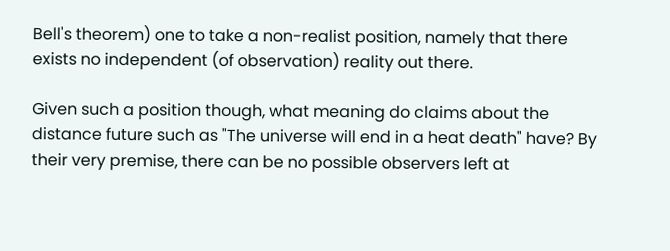Bell's theorem) one to take a non-realist position, namely that there exists no independent (of observation) reality out there.

Given such a position though, what meaning do claims about the distance future such as "The universe will end in a heat death" have? By their very premise, there can be no possible observers left at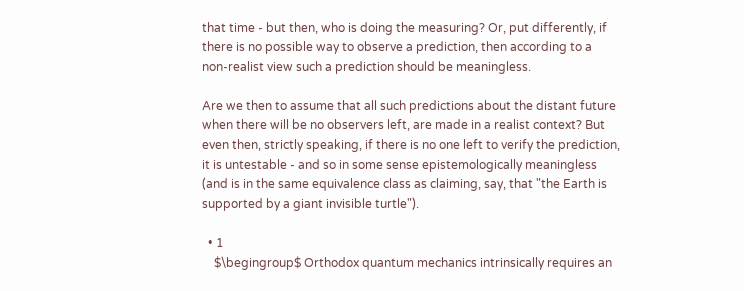that time - but then, who is doing the measuring? Or, put differently, if there is no possible way to observe a prediction, then according to a non-realist view such a prediction should be meaningless.

Are we then to assume that all such predictions about the distant future when there will be no observers left, are made in a realist context? But even then, strictly speaking, if there is no one left to verify the prediction, it is untestable - and so in some sense epistemologically meaningless (and is in the same equivalence class as claiming, say, that "the Earth is supported by a giant invisible turtle").

  • 1
    $\begingroup$ Orthodox quantum mechanics intrinsically requires an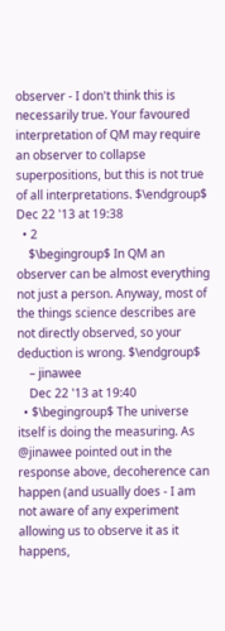observer - I don't think this is necessarily true. Your favoured interpretation of QM may require an observer to collapse superpositions, but this is not true of all interpretations. $\endgroup$ Dec 22 '13 at 19:38
  • 2
    $\begingroup$ In QM an observer can be almost everything not just a person. Anyway, most of the things science describes are not directly observed, so your deduction is wrong. $\endgroup$
    – jinawee
    Dec 22 '13 at 19:40
  • $\begingroup$ The universe itself is doing the measuring. As @jinawee pointed out in the response above, decoherence can happen (and usually does - I am not aware of any experiment allowing us to observe it as it happens,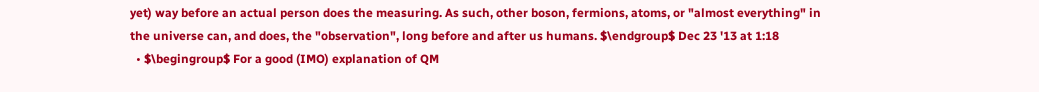yet) way before an actual person does the measuring. As such, other boson, fermions, atoms, or "almost everything" in the universe can, and does, the "observation", long before and after us humans. $\endgroup$ Dec 23 '13 at 1:18
  • $\begingroup$ For a good (IMO) explanation of QM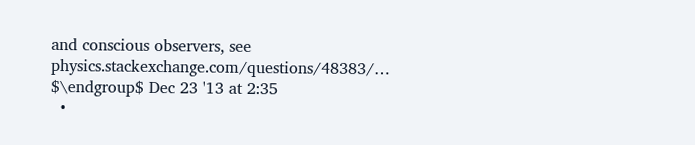and conscious observers, see physics.stackexchange.com/questions/48383/… $\endgroup$ Dec 23 '13 at 2:35
  •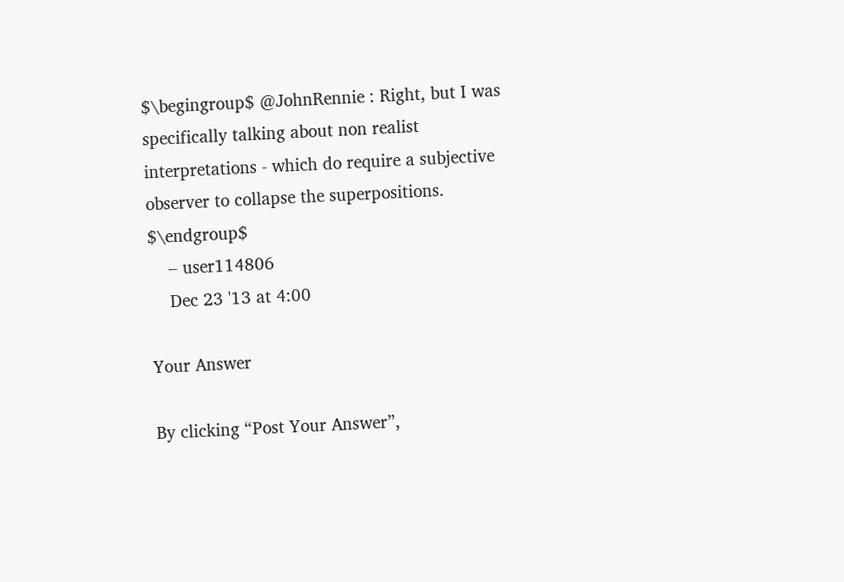$\begingroup$ @JohnRennie : Right, but I was specifically talking about non realist interpretations - which do require a subjective observer to collapse the superpositions. $\endgroup$
    – user114806
    Dec 23 '13 at 4:00

Your Answer

By clicking “Post Your Answer”,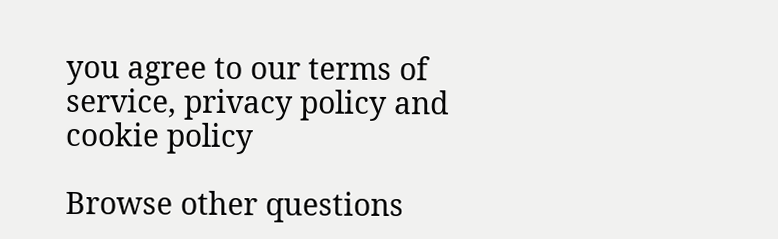you agree to our terms of service, privacy policy and cookie policy

Browse other questions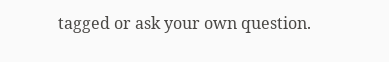tagged or ask your own question.